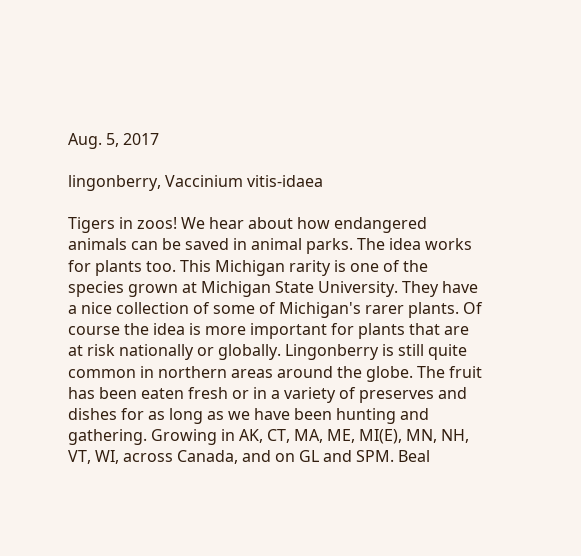Aug. 5, 2017

lingonberry, Vaccinium vitis-idaea

Tigers in zoos! We hear about how endangered animals can be saved in animal parks. The idea works for plants too. This Michigan rarity is one of the species grown at Michigan State University. They have a nice collection of some of Michigan's rarer plants. Of course the idea is more important for plants that are at risk nationally or globally. Lingonberry is still quite common in northern areas around the globe. The fruit has been eaten fresh or in a variety of preserves and dishes for as long as we have been hunting and gathering. Growing in AK, CT, MA, ME, MI(E), MN, NH, VT, WI, across Canada, and on GL and SPM. Beal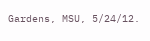Gardens, MSU, 5/24/12.